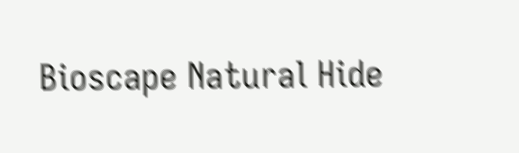Bioscape Natural Hide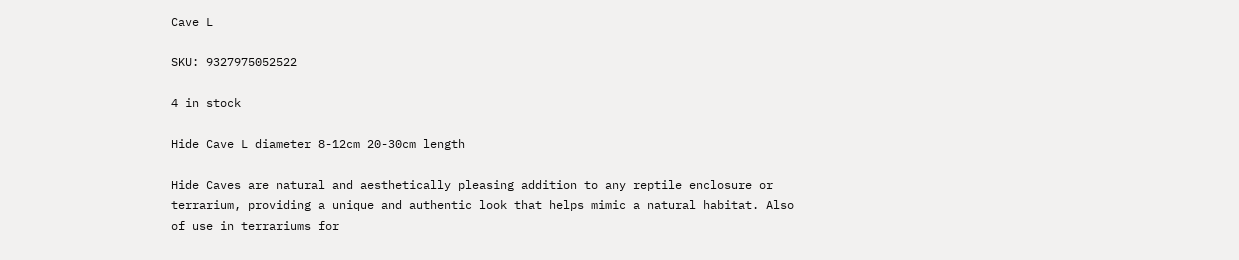Cave L

SKU: 9327975052522

4 in stock

Hide Cave L diameter 8-12cm 20-30cm length

Hide Caves are natural and aesthetically pleasing addition to any reptile enclosure or terrarium, providing a unique and authentic look that helps mimic a natural habitat. Also of use in terrariums for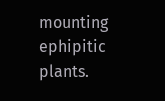mounting ephipitic plants.